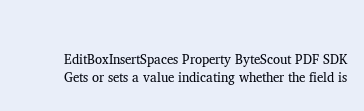EditBoxInsertSpaces Property ByteScout PDF SDK
Gets or sets a value indicating whether the field is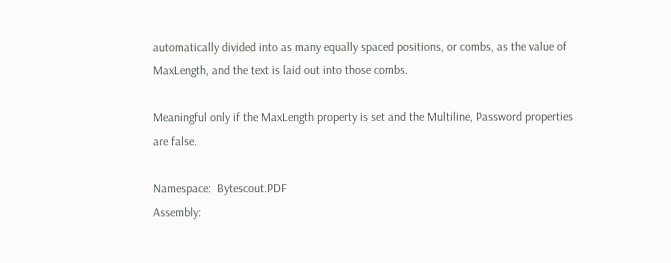automatically divided into as many equally spaced positions, or combs, as the value of MaxLength, and the text is laid out into those combs.

Meaningful only if the MaxLength property is set and the Multiline, Password properties are false.

Namespace:  Bytescout.PDF
Assembly: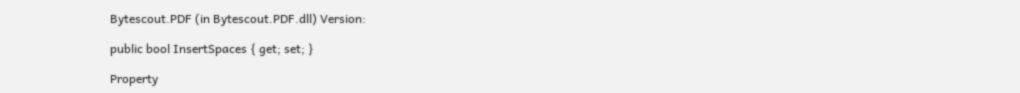Bytescout.PDF (in Bytescout.PDF.dll) Version:

public bool InsertSpaces { get; set; }

Property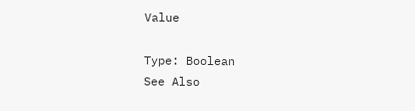Value

Type: Boolean
See Also